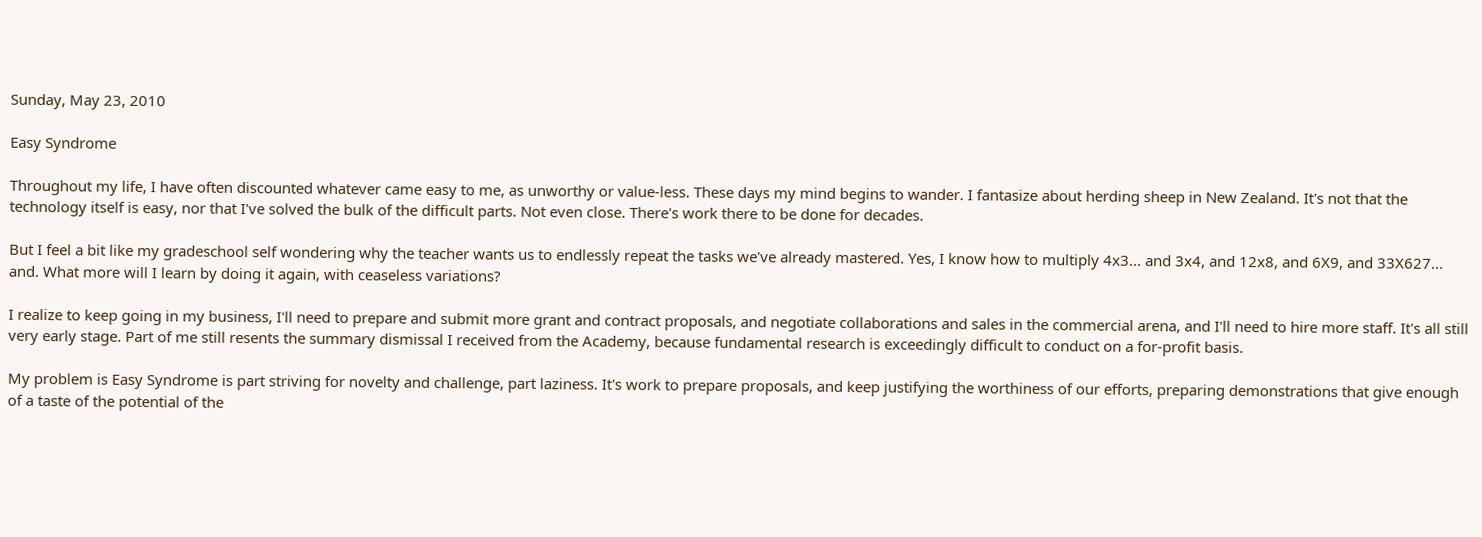Sunday, May 23, 2010

Easy Syndrome

Throughout my life, I have often discounted whatever came easy to me, as unworthy or value-less. These days my mind begins to wander. I fantasize about herding sheep in New Zealand. It's not that the technology itself is easy, nor that I've solved the bulk of the difficult parts. Not even close. There's work there to be done for decades.

But I feel a bit like my gradeschool self wondering why the teacher wants us to endlessly repeat the tasks we've already mastered. Yes, I know how to multiply 4x3... and 3x4, and 12x8, and 6X9, and 33X627... and. What more will I learn by doing it again, with ceaseless variations?

I realize to keep going in my business, I'll need to prepare and submit more grant and contract proposals, and negotiate collaborations and sales in the commercial arena, and I'll need to hire more staff. It's all still very early stage. Part of me still resents the summary dismissal I received from the Academy, because fundamental research is exceedingly difficult to conduct on a for-profit basis.

My problem is Easy Syndrome is part striving for novelty and challenge, part laziness. It's work to prepare proposals, and keep justifying the worthiness of our efforts, preparing demonstrations that give enough of a taste of the potential of the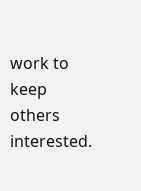work to keep others interested.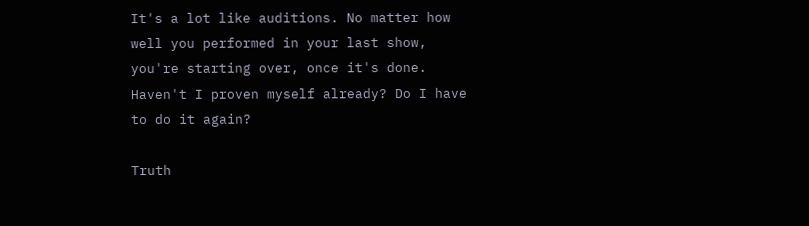It's a lot like auditions. No matter how well you performed in your last show, you're starting over, once it's done. Haven't I proven myself already? Do I have to do it again?

Truth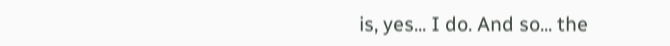is, yes... I do. And so... the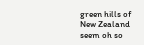green hills of New Zealand seem oh so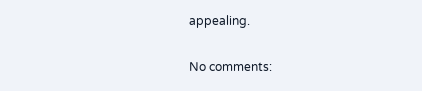appealing.

No comments: